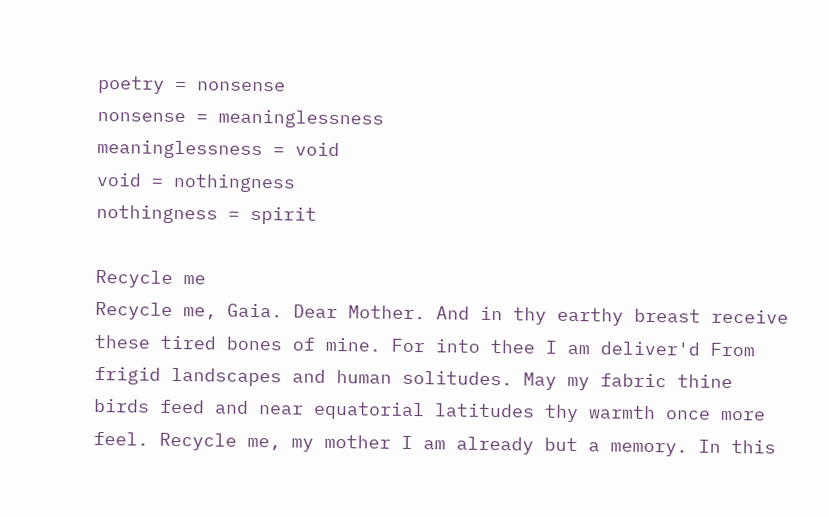poetry = nonsense
nonsense = meaninglessness
meaninglessness = void
void = nothingness
nothingness = spirit

Recycle me
Recycle me, Gaia. Dear Mother. And in thy earthy breast receive these tired bones of mine. For into thee I am deliver'd From frigid landscapes and human solitudes. May my fabric thine birds feed and near equatorial latitudes thy warmth once more feel. Recycle me, my mother I am already but a memory. In this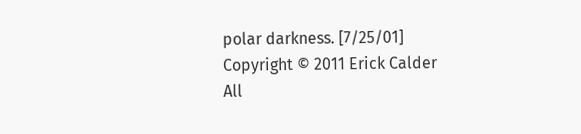polar darkness. [7/25/01]
Copyright © 2011 Erick Calder
All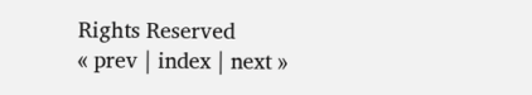Rights Reserved
« prev | index | next »